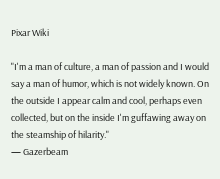Pixar Wiki

"I'm a man of culture, a man of passion and I would say a man of humor, which is not widely known. On the outside I appear calm and cool, perhaps even collected, but on the inside I'm guffawing away on the steamship of hilarity."
— Gazerbeam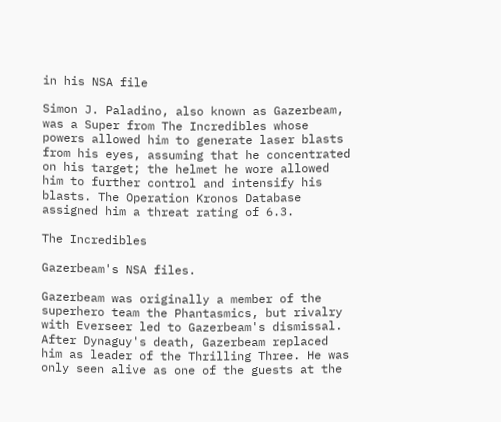in his NSA file

Simon J. Paladino, also known as Gazerbeam, was a Super from The Incredibles whose powers allowed him to generate laser blasts from his eyes, assuming that he concentrated on his target; the helmet he wore allowed him to further control and intensify his blasts. The Operation Kronos Database assigned him a threat rating of 6.3.

The Incredibles

Gazerbeam's NSA files.

Gazerbeam was originally a member of the superhero team the Phantasmics, but rivalry with Everseer led to Gazerbeam's dismissal. After Dynaguy's death, Gazerbeam replaced him as leader of the Thrilling Three. He was only seen alive as one of the guests at the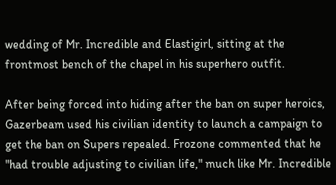wedding of Mr. Incredible and Elastigirl, sitting at the frontmost bench of the chapel in his superhero outfit.

After being forced into hiding after the ban on super heroics, Gazerbeam used his civilian identity to launch a campaign to get the ban on Supers repealed. Frozone commented that he "had trouble adjusting to civilian life," much like Mr. Incredible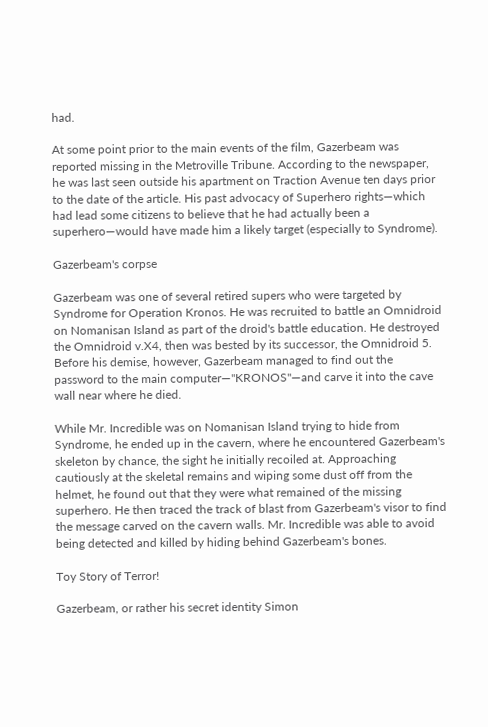had.

At some point prior to the main events of the film, Gazerbeam was reported missing in the Metroville Tribune. According to the newspaper, he was last seen outside his apartment on Traction Avenue ten days prior to the date of the article. His past advocacy of Superhero rights—which had lead some citizens to believe that he had actually been a superhero—would have made him a likely target (especially to Syndrome).

Gazerbeam's corpse

Gazerbeam was one of several retired supers who were targeted by Syndrome for Operation Kronos. He was recruited to battle an Omnidroid on Nomanisan Island as part of the droid's battle education. He destroyed the Omnidroid v.X4, then was bested by its successor, the Omnidroid 5. Before his demise, however, Gazerbeam managed to find out the password to the main computer—"KRONOS"—and carve it into the cave wall near where he died.

While Mr. Incredible was on Nomanisan Island trying to hide from Syndrome, he ended up in the cavern, where he encountered Gazerbeam's skeleton by chance, the sight he initially recoiled at. Approaching cautiously at the skeletal remains and wiping some dust off from the helmet, he found out that they were what remained of the missing superhero. He then traced the track of blast from Gazerbeam's visor to find the message carved on the cavern walls. Mr. Incredible was able to avoid being detected and killed by hiding behind Gazerbeam's bones.

Toy Story of Terror!

Gazerbeam, or rather his secret identity Simon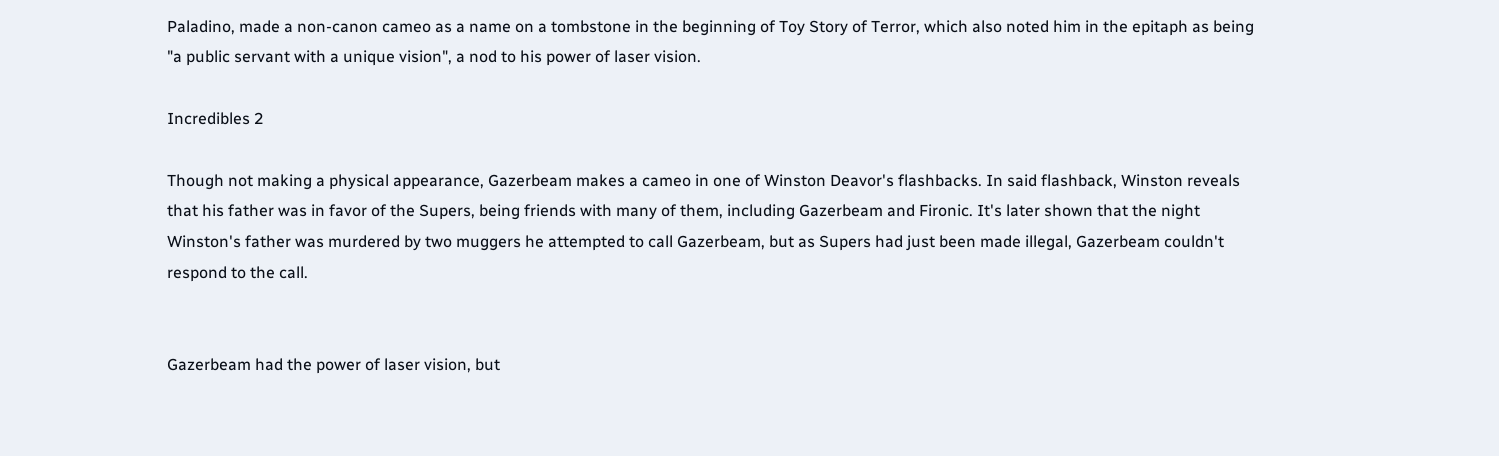Paladino, made a non-canon cameo as a name on a tombstone in the beginning of Toy Story of Terror, which also noted him in the epitaph as being "a public servant with a unique vision", a nod to his power of laser vision.

Incredibles 2

Though not making a physical appearance, Gazerbeam makes a cameo in one of Winston Deavor's flashbacks. In said flashback, Winston reveals that his father was in favor of the Supers, being friends with many of them, including Gazerbeam and Fironic. It's later shown that the night Winston's father was murdered by two muggers he attempted to call Gazerbeam, but as Supers had just been made illegal, Gazerbeam couldn't respond to the call.


Gazerbeam had the power of laser vision, but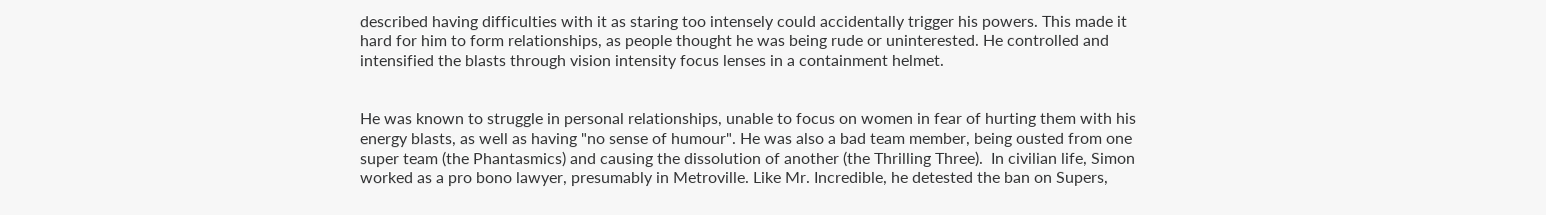described having difficulties with it as staring too intensely could accidentally trigger his powers. This made it hard for him to form relationships, as people thought he was being rude or uninterested. He controlled and intensified the blasts through vision intensity focus lenses in a containment helmet.


He was known to struggle in personal relationships, unable to focus on women in fear of hurting them with his energy blasts, as well as having "no sense of humour". He was also a bad team member, being ousted from one super team (the Phantasmics) and causing the dissolution of another (the Thrilling Three).  In civilian life, Simon worked as a pro bono lawyer, presumably in Metroville. Like Mr. Incredible, he detested the ban on Supers,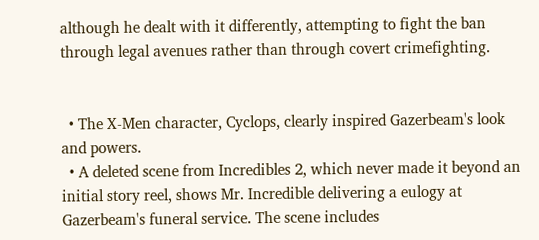although he dealt with it differently, attempting to fight the ban through legal avenues rather than through covert crimefighting.


  • The X-Men character, Cyclops, clearly inspired Gazerbeam's look and powers.
  • A deleted scene from Incredibles 2, which never made it beyond an initial story reel, shows Mr. Incredible delivering a eulogy at Gazerbeam's funeral service. The scene includes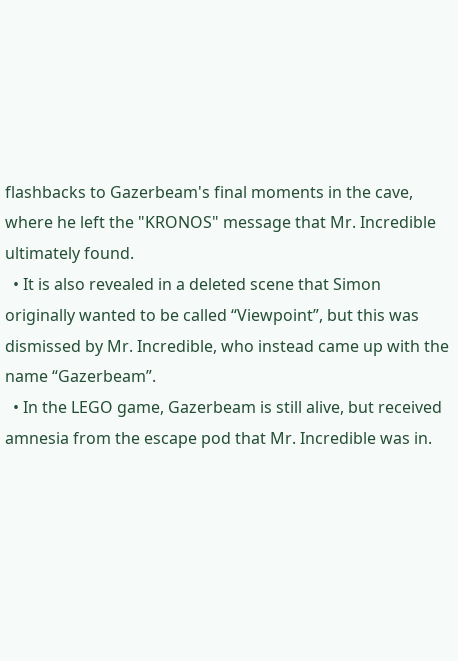flashbacks to Gazerbeam's final moments in the cave, where he left the "KRONOS" message that Mr. Incredible ultimately found.
  • It is also revealed in a deleted scene that Simon originally wanted to be called “Viewpoint”, but this was dismissed by Mr. Incredible, who instead came up with the name “Gazerbeam”.
  • In the LEGO game, Gazerbeam is still alive, but received amnesia from the escape pod that Mr. Incredible was in.